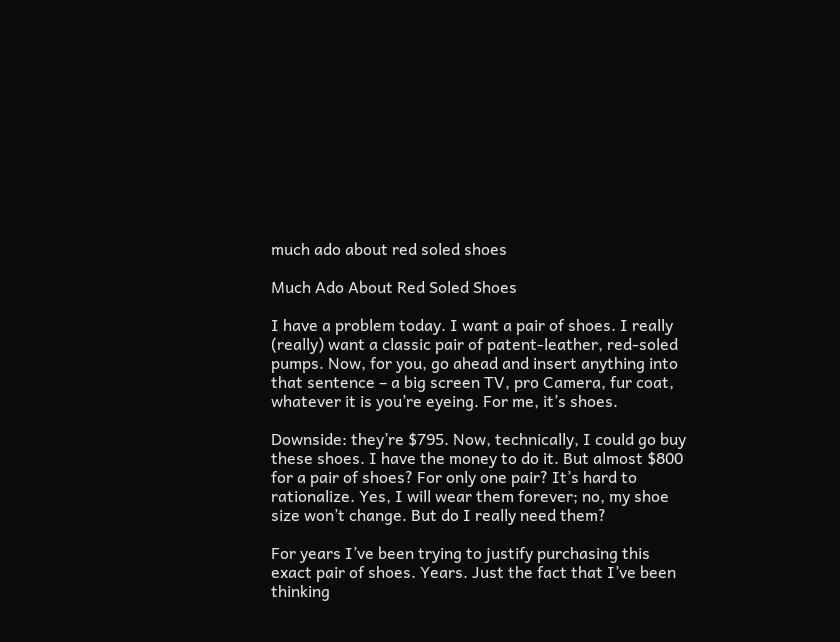much ado about red soled shoes

Much Ado About Red Soled Shoes

I have a problem today. I want a pair of shoes. I really (really) want a classic pair of patent-leather, red-soled pumps. Now, for you, go ahead and insert anything into that sentence – a big screen TV, pro Camera, fur coat, whatever it is you’re eyeing. For me, it’s shoes.

Downside: they’re $795. Now, technically, I could go buy these shoes. I have the money to do it. But almost $800 for a pair of shoes? For only one pair? It’s hard to rationalize. Yes, I will wear them forever; no, my shoe size won’t change. But do I really need them?

For years I’ve been trying to justify purchasing this exact pair of shoes. Years. Just the fact that I’ve been thinking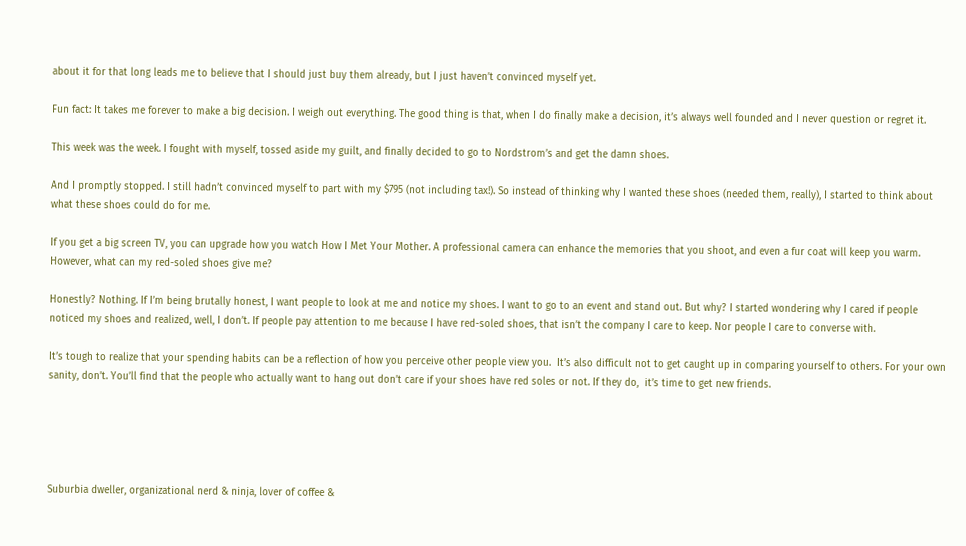about it for that long leads me to believe that I should just buy them already, but I just haven’t convinced myself yet.

Fun fact: It takes me forever to make a big decision. I weigh out everything. The good thing is that, when I do finally make a decision, it’s always well founded and I never question or regret it.

This week was the week. I fought with myself, tossed aside my guilt, and finally decided to go to Nordstrom’s and get the damn shoes.

And I promptly stopped. I still hadn’t convinced myself to part with my $795 (not including tax!). So instead of thinking why I wanted these shoes (needed them, really), I started to think about what these shoes could do for me.

If you get a big screen TV, you can upgrade how you watch How I Met Your Mother. A professional camera can enhance the memories that you shoot, and even a fur coat will keep you warm. However, what can my red-soled shoes give me?

Honestly? Nothing. If I’m being brutally honest, I want people to look at me and notice my shoes. I want to go to an event and stand out. But why? I started wondering why I cared if people noticed my shoes and realized, well, I don’t. If people pay attention to me because I have red-soled shoes, that isn’t the company I care to keep. Nor people I care to converse with.

It’s tough to realize that your spending habits can be a reflection of how you perceive other people view you.  It’s also difficult not to get caught up in comparing yourself to others. For your own sanity, don’t. You’ll find that the people who actually want to hang out don’t care if your shoes have red soles or not. If they do,  it’s time to get new friends.





Suburbia dweller, organizational nerd & ninja, lover of coffee &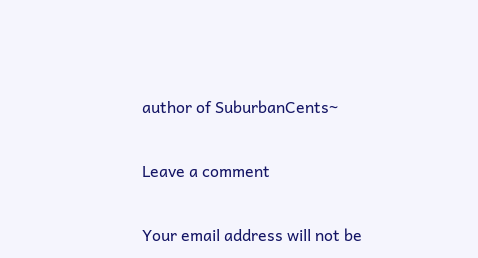author of SuburbanCents~

Leave a comment

Your email address will not be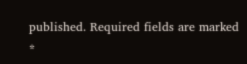published. Required fields are marked *